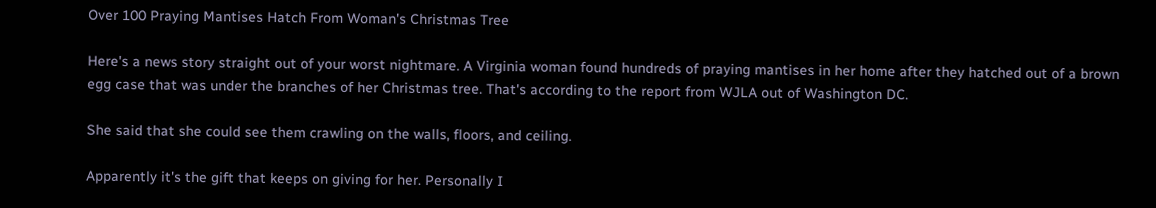Over 100 Praying Mantises Hatch From Woman's Christmas Tree

Here's a news story straight out of your worst nightmare. A Virginia woman found hundreds of praying mantises in her home after they hatched out of a brown egg case that was under the branches of her Christmas tree. That's according to the report from WJLA out of Washington DC.

She said that she could see them crawling on the walls, floors, and ceiling.

Apparently it's the gift that keeps on giving for her. Personally I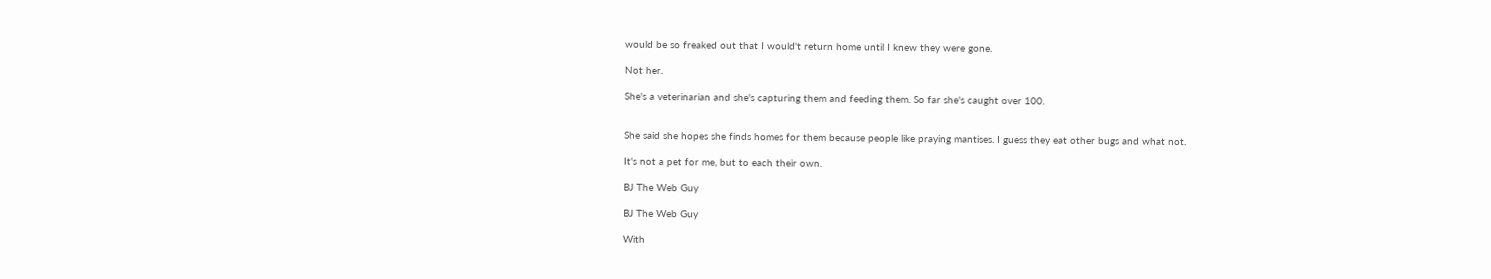would be so freaked out that I would't return home until I knew they were gone.

Not her.

She's a veterinarian and she's capturing them and feeding them. So far she's caught over 100.


She said she hopes she finds homes for them because people like praying mantises. I guess they eat other bugs and what not.

It's not a pet for me, but to each their own.

BJ The Web Guy

BJ The Web Guy

With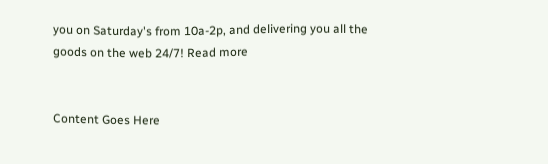you on Saturday's from 10a-2p, and delivering you all the goods on the web 24/7! Read more


Content Goes Here